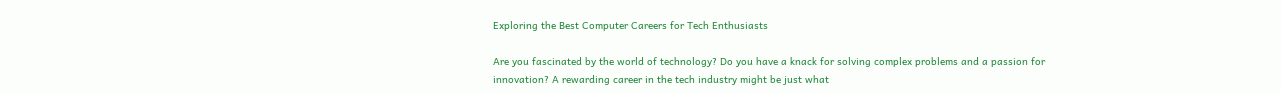Exploring the Best Computer Careers for Tech Enthusiasts

Are you fascinated by the world of technology? Do you have a knack for solving complex problems and a passion for innovation? A rewarding career in the tech industry might be just what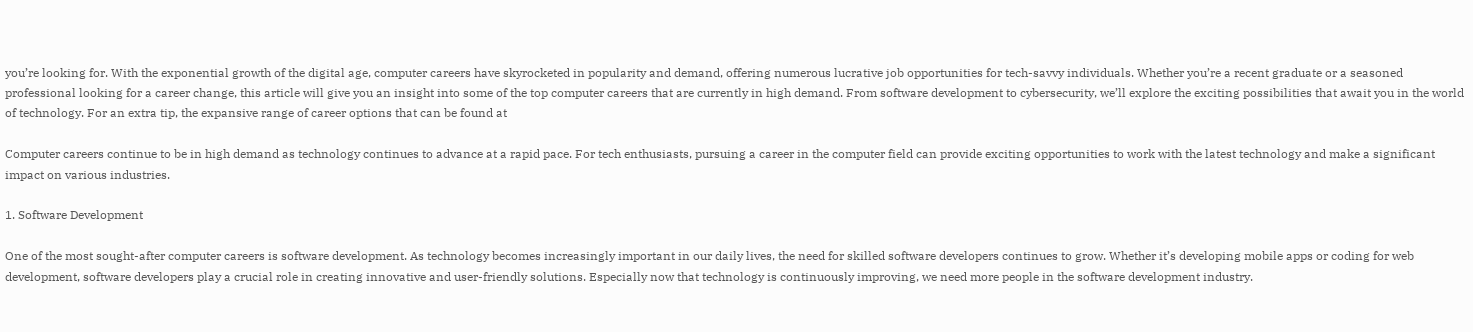you’re looking for. With the exponential growth of the digital age, computer careers have skyrocketed in popularity and demand, offering numerous lucrative job opportunities for tech-savvy individuals. Whether you’re a recent graduate or a seasoned professional looking for a career change, this article will give you an insight into some of the top computer careers that are currently in high demand. From software development to cybersecurity, we’ll explore the exciting possibilities that await you in the world of technology. For an extra tip, the expansive range of career options that can be found at

Computer careers continue to be in high demand as technology continues to advance at a rapid pace. For tech enthusiasts, pursuing a career in the computer field can provide exciting opportunities to work with the latest technology and make a significant impact on various industries.

1. Software Development

One of the most sought-after computer careers is software development. As technology becomes increasingly important in our daily lives, the need for skilled software developers continues to grow. Whether it’s developing mobile apps or coding for web development, software developers play a crucial role in creating innovative and user-friendly solutions. Especially now that technology is continuously improving, we need more people in the software development industry.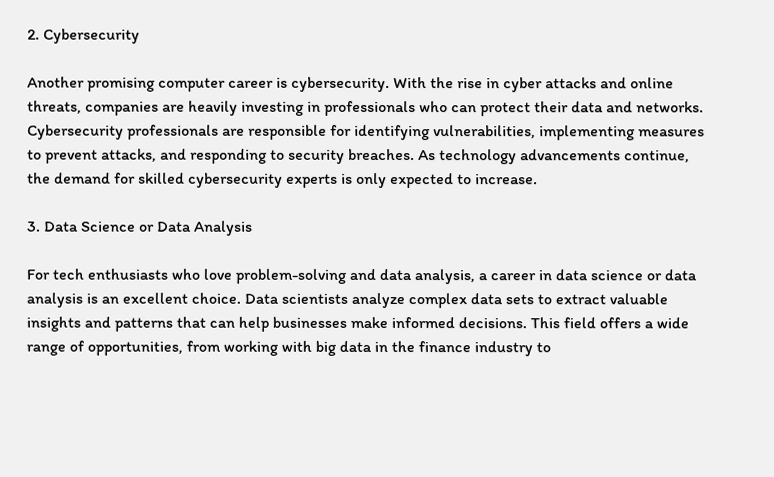2. Cybersecurity

Another promising computer career is cybersecurity. With the rise in cyber attacks and online threats, companies are heavily investing in professionals who can protect their data and networks. Cybersecurity professionals are responsible for identifying vulnerabilities, implementing measures to prevent attacks, and responding to security breaches. As technology advancements continue, the demand for skilled cybersecurity experts is only expected to increase.

3. Data Science or Data Analysis

For tech enthusiasts who love problem-solving and data analysis, a career in data science or data analysis is an excellent choice. Data scientists analyze complex data sets to extract valuable insights and patterns that can help businesses make informed decisions. This field offers a wide range of opportunities, from working with big data in the finance industry to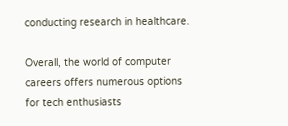conducting research in healthcare.

Overall, the world of computer careers offers numerous options for tech enthusiasts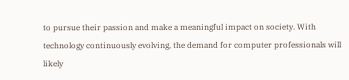to pursue their passion and make a meaningful impact on society. With technology continuously evolving, the demand for computer professionals will likely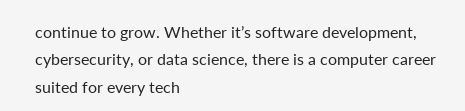continue to grow. Whether it’s software development, cybersecurity, or data science, there is a computer career suited for every tech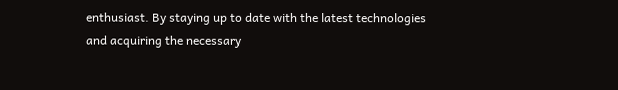enthusiast. By staying up to date with the latest technologies and acquiring the necessary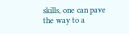skills, one can pave the way to a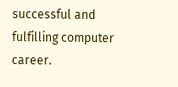successful and fulfilling computer career.